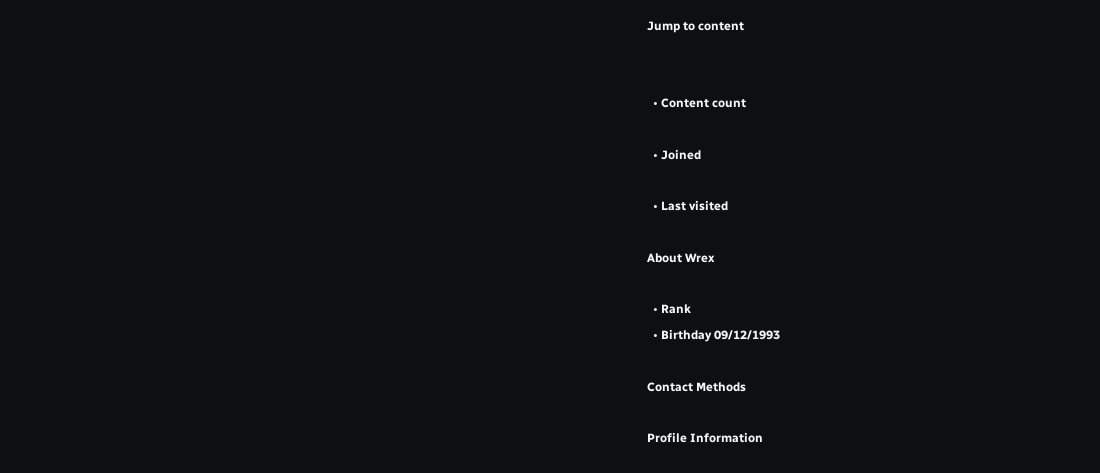Jump to content


  • Content count

  • Joined

  • Last visited

About Wrex

  • Rank
  • Birthday 09/12/1993

Contact Methods

Profile Information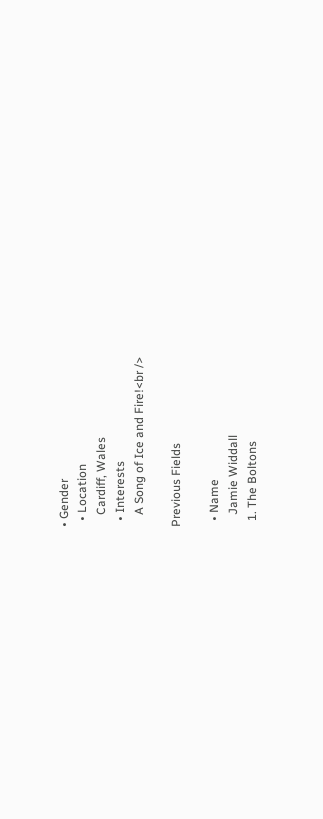• Gender
  • Location
    Cardiff, Wales
  • Interests
    A Song of Ice and Fire!<br />

Previous Fields

  • Name
    Jamie Widdall
  1. The Boltons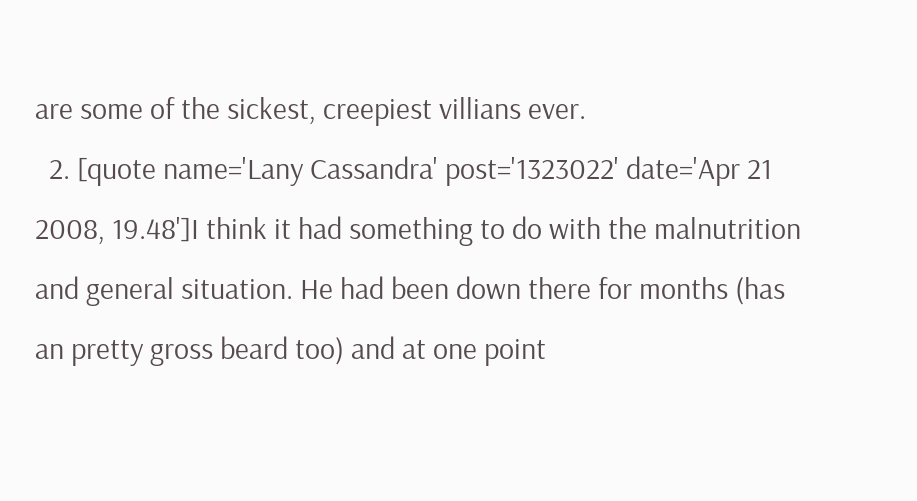are some of the sickest, creepiest villians ever.
  2. [quote name='Lany Cassandra' post='1323022' date='Apr 21 2008, 19.48']I think it had something to do with the malnutrition and general situation. He had been down there for months (has an pretty gross beard too) and at one point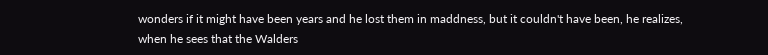wonders if it might have been years and he lost them in maddness, but it couldn't have been, he realizes, when he sees that the Walders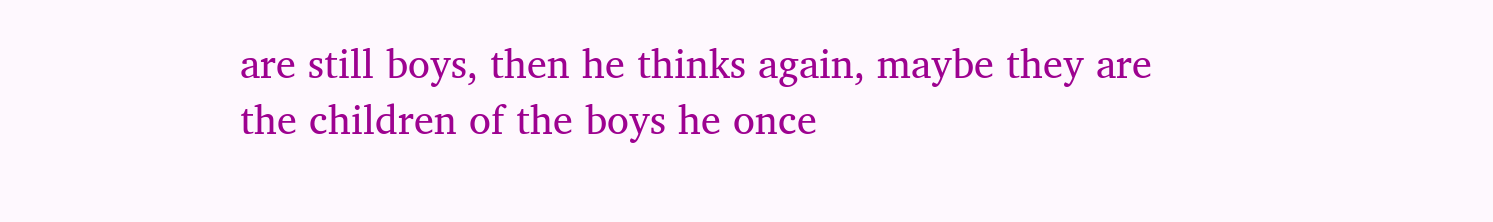are still boys, then he thinks again, maybe they are the children of the boys he once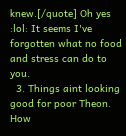knew.[/quote] Oh yes :lol: It seems I've forgotten what no food and stress can do to you.
  3. Things aint looking good for poor Theon. How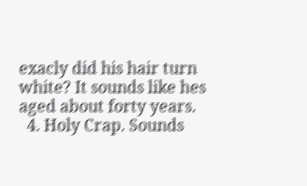exacly did his hair turn white? It sounds like hes aged about forty years.
  4. Holy Crap. Sounds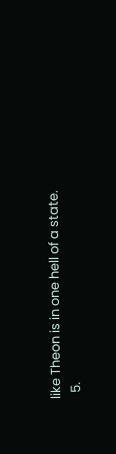like Theon is in one hell of a state.
  5.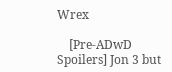Wrex

    [Pre-ADwD Spoilers] Jon 3 but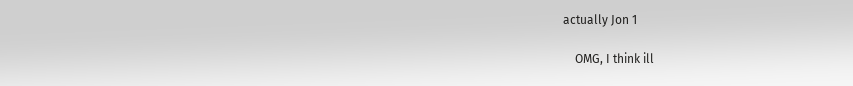actually Jon 1

    OMG, I think ill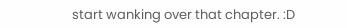start wanking over that chapter. :D